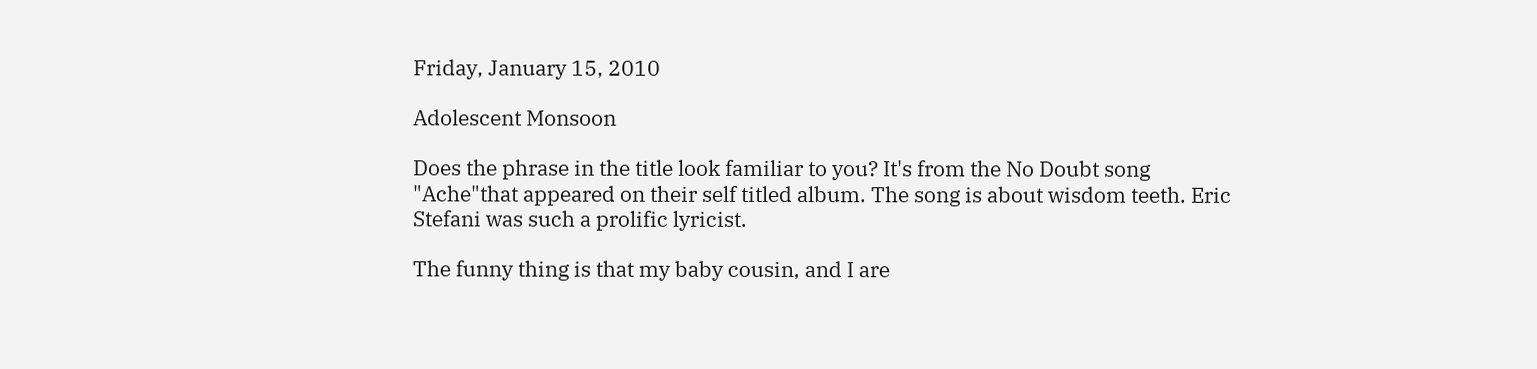Friday, January 15, 2010

Adolescent Monsoon

Does the phrase in the title look familiar to you? It's from the No Doubt song "Ache"that appeared on their self titled album. The song is about wisdom teeth. Eric Stefani was such a prolific lyricist.

The funny thing is that my baby cousin, and I are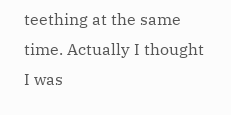teething at the same time. Actually I thought I was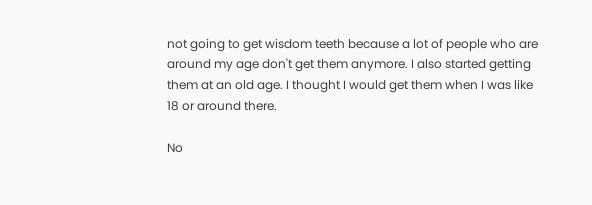not going to get wisdom teeth because a lot of people who are around my age don't get them anymore. I also started getting them at an old age. I thought I would get them when I was like 18 or around there.

No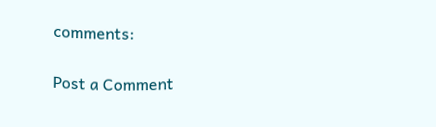comments:

Post a Comment